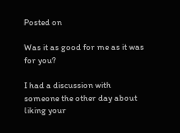Posted on

Was it as good for me as it was for you?

I had a discussion with someone the other day about liking your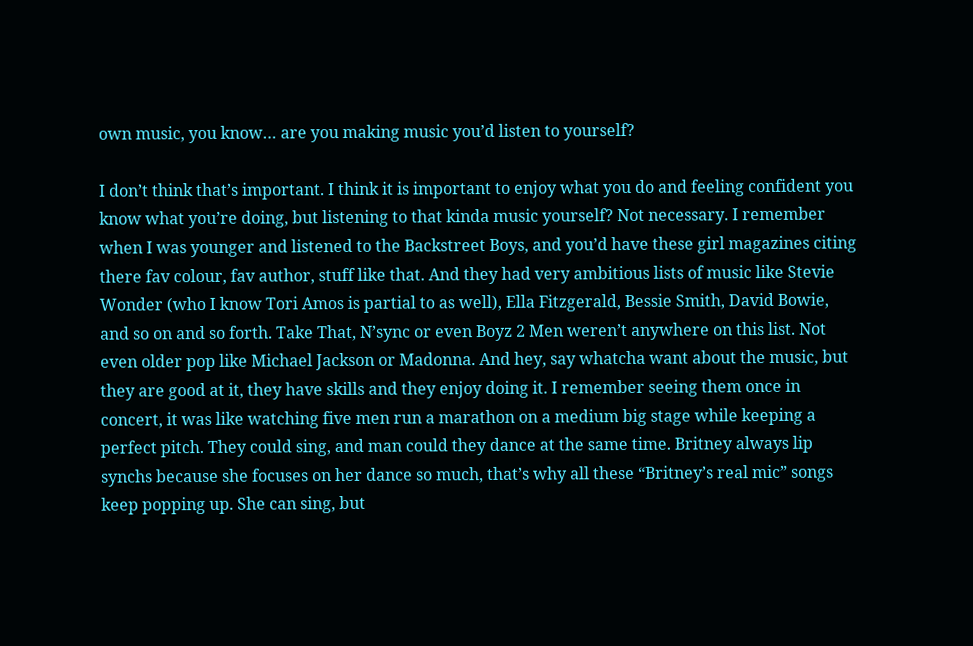own music, you know… are you making music you’d listen to yourself?

I don’t think that’s important. I think it is important to enjoy what you do and feeling confident you know what you’re doing, but listening to that kinda music yourself? Not necessary. I remember when I was younger and listened to the Backstreet Boys, and you’d have these girl magazines citing there fav colour, fav author, stuff like that. And they had very ambitious lists of music like Stevie Wonder (who I know Tori Amos is partial to as well), Ella Fitzgerald, Bessie Smith, David Bowie, and so on and so forth. Take That, N’sync or even Boyz 2 Men weren’t anywhere on this list. Not even older pop like Michael Jackson or Madonna. And hey, say whatcha want about the music, but they are good at it, they have skills and they enjoy doing it. I remember seeing them once in concert, it was like watching five men run a marathon on a medium big stage while keeping a perfect pitch. They could sing, and man could they dance at the same time. Britney always lip synchs because she focuses on her dance so much, that’s why all these “Britney’s real mic” songs keep popping up. She can sing, but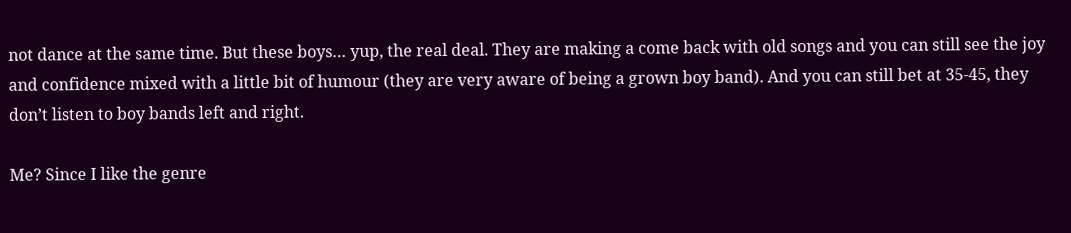not dance at the same time. But these boys… yup, the real deal. They are making a come back with old songs and you can still see the joy and confidence mixed with a little bit of humour (they are very aware of being a grown boy band). And you can still bet at 35-45, they don’t listen to boy bands left and right.

Me? Since I like the genre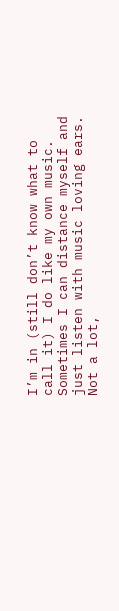I’m in (still don’t know what to call it) I do like my own music. Sometimes I can distance myself and just listen with music loving ears. Not a lot,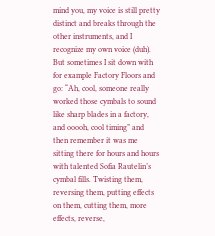mind you, my voice is still pretty distinct and breaks through the other instruments, and I recognize my own voice (duh). But sometimes I sit down with for example Factory Floors and go: “Ah, cool, someone really worked those cymbals to sound like sharp blades in a factory, and ooooh, cool timing” and then remember it was me sitting there for hours and hours with talented Sofia Rautelin’s cymbal fills. Twisting them, reversing them, putting effects on them, cutting them, more effects, reverse,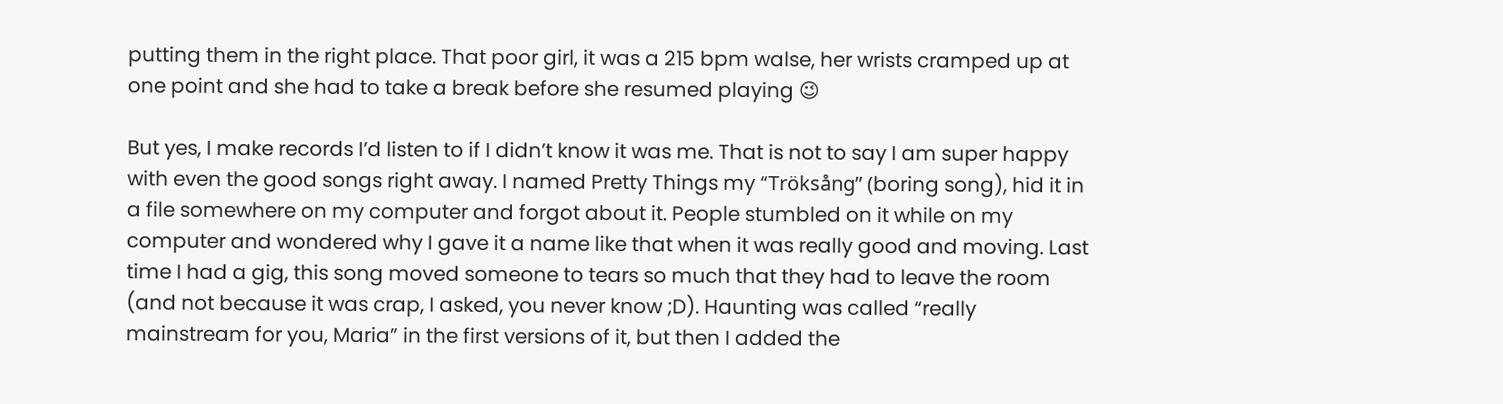putting them in the right place. That poor girl, it was a 215 bpm walse, her wrists cramped up at one point and she had to take a break before she resumed playing 😉

But yes, I make records I’d listen to if I didn’t know it was me. That is not to say I am super happy with even the good songs right away. I named Pretty Things my “Tröksång” (boring song), hid it in a file somewhere on my computer and forgot about it. People stumbled on it while on my computer and wondered why I gave it a name like that when it was really good and moving. Last time I had a gig, this song moved someone to tears so much that they had to leave the room (and not because it was crap, I asked, you never know ;D). Haunting was called “really mainstream for you, Maria” in the first versions of it, but then I added the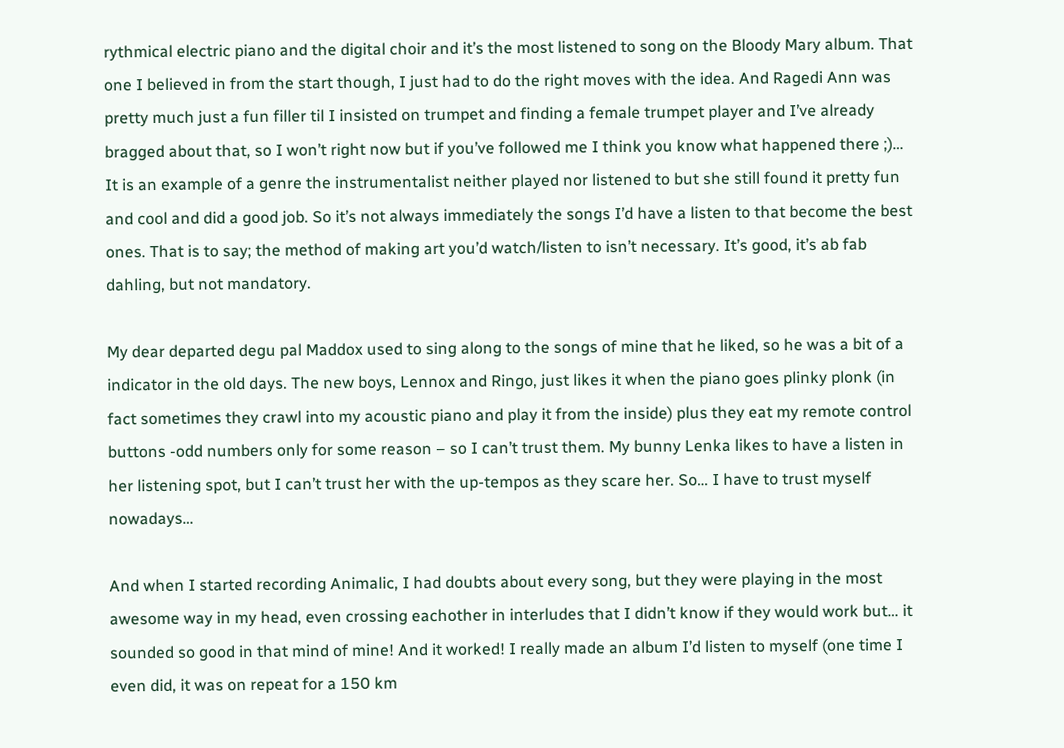rythmical electric piano and the digital choir and it’s the most listened to song on the Bloody Mary album. That one I believed in from the start though, I just had to do the right moves with the idea. And Ragedi Ann was pretty much just a fun filler til I insisted on trumpet and finding a female trumpet player and I’ve already bragged about that, so I won’t right now but if you’ve followed me I think you know what happened there ;)… It is an example of a genre the instrumentalist neither played nor listened to but she still found it pretty fun and cool and did a good job. So it’s not always immediately the songs I’d have a listen to that become the best ones. That is to say; the method of making art you’d watch/listen to isn’t necessary. It’s good, it’s ab fab dahling, but not mandatory.

My dear departed degu pal Maddox used to sing along to the songs of mine that he liked, so he was a bit of a indicator in the old days. The new boys, Lennox and Ringo, just likes it when the piano goes plinky plonk (in fact sometimes they crawl into my acoustic piano and play it from the inside) plus they eat my remote control buttons -odd numbers only for some reason – so I can’t trust them. My bunny Lenka likes to have a listen in her listening spot, but I can’t trust her with the up-tempos as they scare her. So… I have to trust myself nowadays…

And when I started recording Animalic, I had doubts about every song, but they were playing in the most awesome way in my head, even crossing eachother in interludes that I didn’t know if they would work but… it sounded so good in that mind of mine! And it worked! I really made an album I’d listen to myself (one time I even did, it was on repeat for a 150 km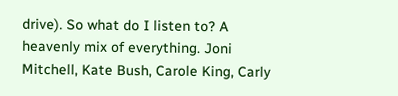drive). So what do I listen to? A heavenly mix of everything. Joni Mitchell, Kate Bush, Carole King, Carly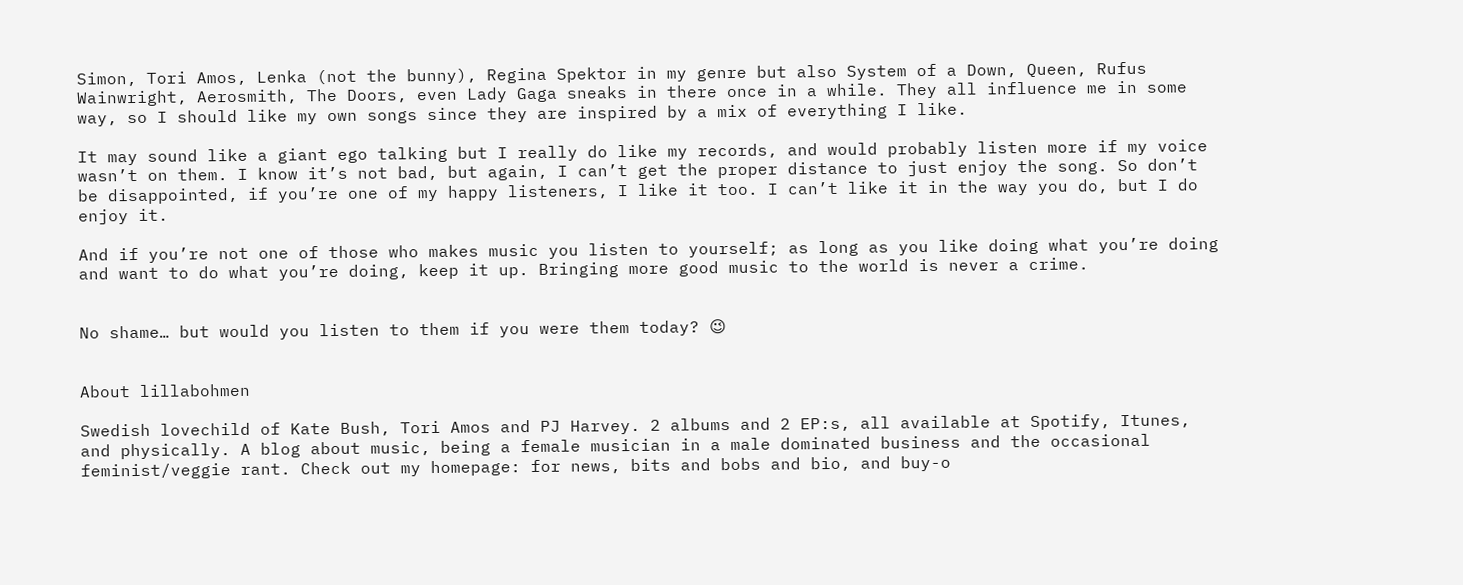Simon, Tori Amos, Lenka (not the bunny), Regina Spektor in my genre but also System of a Down, Queen, Rufus Wainwright, Aerosmith, The Doors, even Lady Gaga sneaks in there once in a while. They all influence me in some way, so I should like my own songs since they are inspired by a mix of everything I like.

It may sound like a giant ego talking but I really do like my records, and would probably listen more if my voice wasn’t on them. I know it’s not bad, but again, I can’t get the proper distance to just enjoy the song. So don’t be disappointed, if you’re one of my happy listeners, I like it too. I can’t like it in the way you do, but I do enjoy it.

And if you’re not one of those who makes music you listen to yourself; as long as you like doing what you’re doing and want to do what you’re doing, keep it up. Bringing more good music to the world is never a crime.


No shame… but would you listen to them if you were them today? 😉


About lillabohmen

Swedish lovechild of Kate Bush, Tori Amos and PJ Harvey. 2 albums and 2 EP:s, all available at Spotify, Itunes, and physically. A blog about music, being a female musician in a male dominated business and the occasional feminist/veggie rant. Check out my homepage: for news, bits and bobs and bio, and buy-o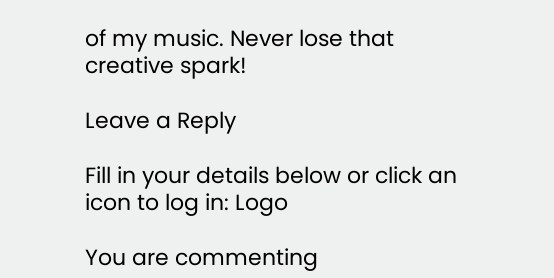of my music. Never lose that creative spark!

Leave a Reply

Fill in your details below or click an icon to log in: Logo

You are commenting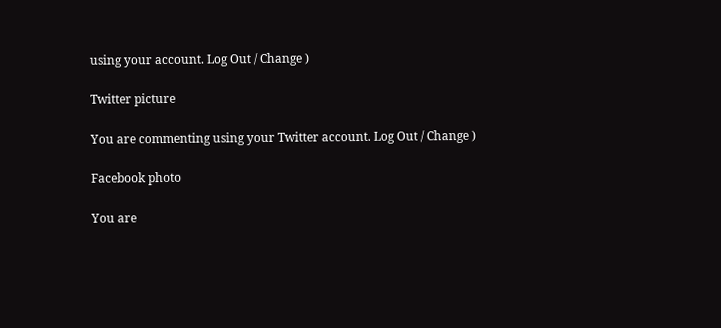using your account. Log Out / Change )

Twitter picture

You are commenting using your Twitter account. Log Out / Change )

Facebook photo

You are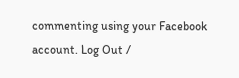commenting using your Facebook account. Log Out /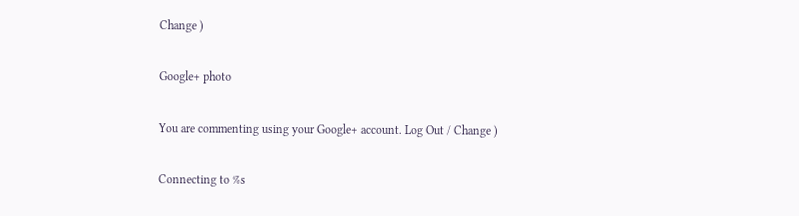Change )

Google+ photo

You are commenting using your Google+ account. Log Out / Change )

Connecting to %s